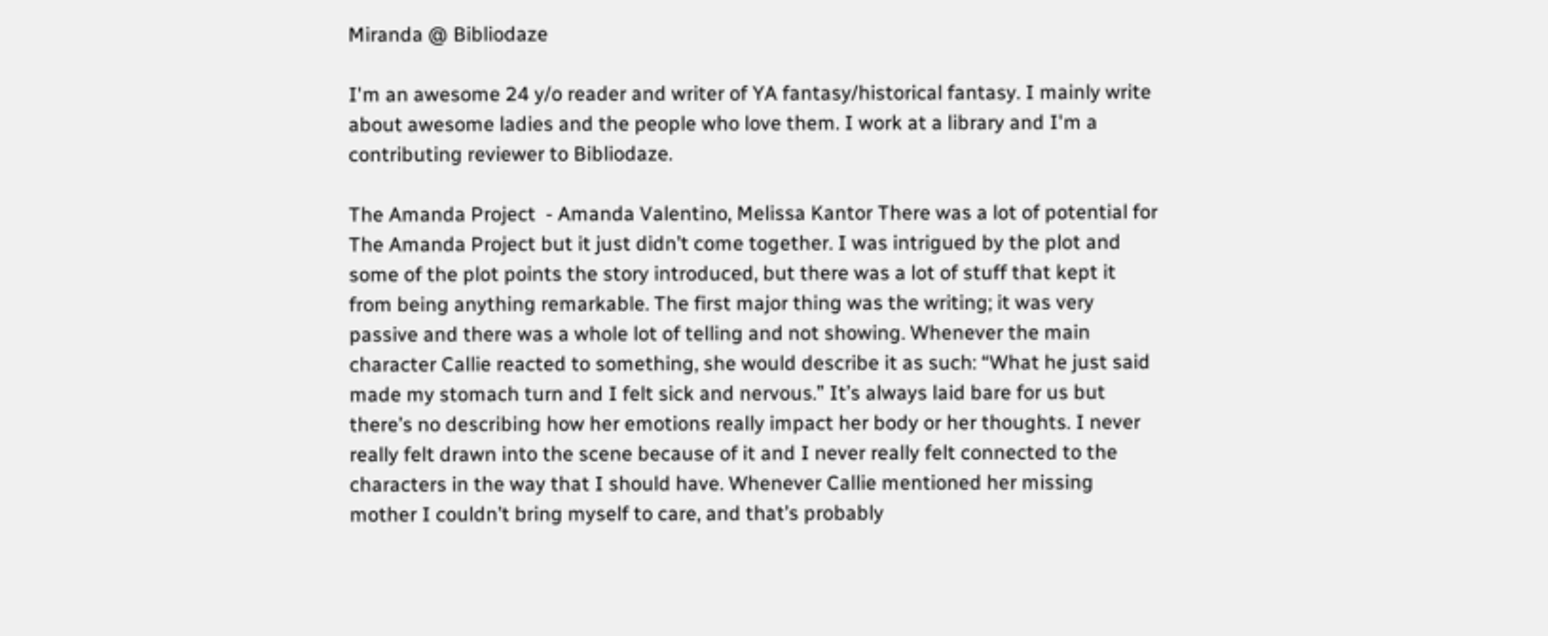Miranda @ Bibliodaze

I'm an awesome 24 y/o reader and writer of YA fantasy/historical fantasy. I mainly write about awesome ladies and the people who love them. I work at a library and I'm a contributing reviewer to Bibliodaze.

The Amanda Project  - Amanda Valentino, Melissa Kantor There was a lot of potential for The Amanda Project but it just didn’t come together. I was intrigued by the plot and some of the plot points the story introduced, but there was a lot of stuff that kept it from being anything remarkable. The first major thing was the writing; it was very passive and there was a whole lot of telling and not showing. Whenever the main character Callie reacted to something, she would describe it as such: “What he just said made my stomach turn and I felt sick and nervous.” It’s always laid bare for us but there’s no describing how her emotions really impact her body or her thoughts. I never really felt drawn into the scene because of it and I never really felt connected to the characters in the way that I should have. Whenever Callie mentioned her missing mother I couldn’t bring myself to care, and that’s probably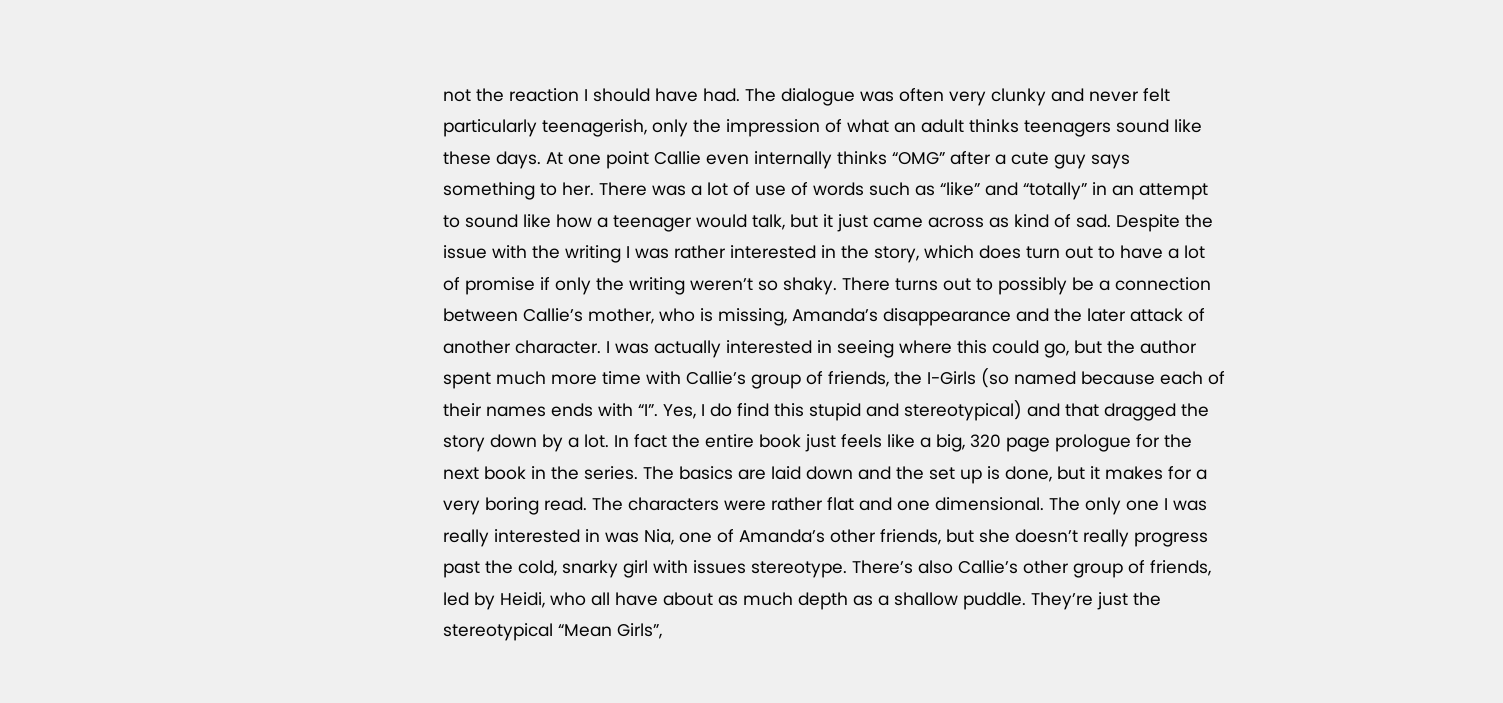not the reaction I should have had. The dialogue was often very clunky and never felt particularly teenagerish, only the impression of what an adult thinks teenagers sound like these days. At one point Callie even internally thinks “OMG” after a cute guy says something to her. There was a lot of use of words such as “like” and “totally” in an attempt to sound like how a teenager would talk, but it just came across as kind of sad. Despite the issue with the writing I was rather interested in the story, which does turn out to have a lot of promise if only the writing weren’t so shaky. There turns out to possibly be a connection between Callie’s mother, who is missing, Amanda’s disappearance and the later attack of another character. I was actually interested in seeing where this could go, but the author spent much more time with Callie’s group of friends, the I-Girls (so named because each of their names ends with “I”. Yes, I do find this stupid and stereotypical) and that dragged the story down by a lot. In fact the entire book just feels like a big, 320 page prologue for the next book in the series. The basics are laid down and the set up is done, but it makes for a very boring read. The characters were rather flat and one dimensional. The only one I was really interested in was Nia, one of Amanda’s other friends, but she doesn’t really progress past the cold, snarky girl with issues stereotype. There’s also Callie’s other group of friends, led by Heidi, who all have about as much depth as a shallow puddle. They’re just the stereotypical “Mean Girls”,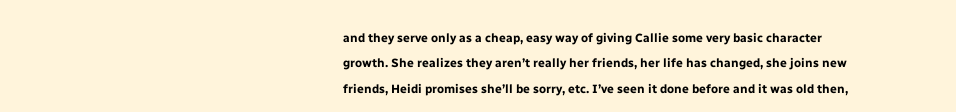and they serve only as a cheap, easy way of giving Callie some very basic character growth. She realizes they aren’t really her friends, her life has changed, she joins new friends, Heidi promises she’ll be sorry, etc. I’ve seen it done before and it was old then,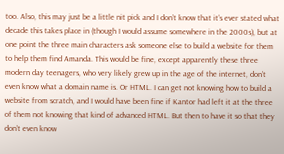too. Also, this may just be a little nit pick and I don’t know that it’s ever stated what decade this takes place in (though I would assume somewhere in the 2000s), but at one point the three main characters ask someone else to build a website for them to help them find Amanda. This would be fine, except apparently these three modern day teenagers, who very likely grew up in the age of the internet, don’t even know what a domain name is. Or HTML. I can get not knowing how to build a website from scratch, and I would have been fine if Kantor had left it at the three of them not knowing that kind of advanced HTML. But then to have it so that they don’t even know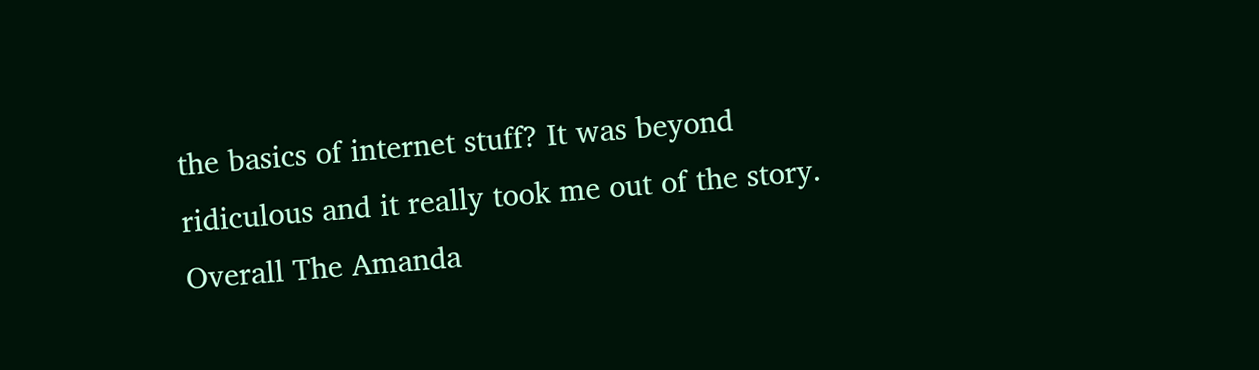the basics of internet stuff? It was beyond ridiculous and it really took me out of the story. Overall The Amanda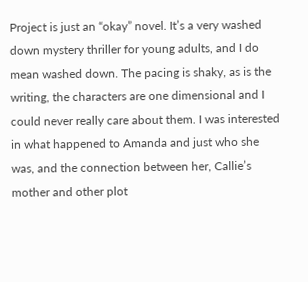Project is just an “okay” novel. It’s a very washed down mystery thriller for young adults, and I do mean washed down. The pacing is shaky, as is the writing, the characters are one dimensional and I could never really care about them. I was interested in what happened to Amanda and just who she was, and the connection between her, Callie’s mother and other plot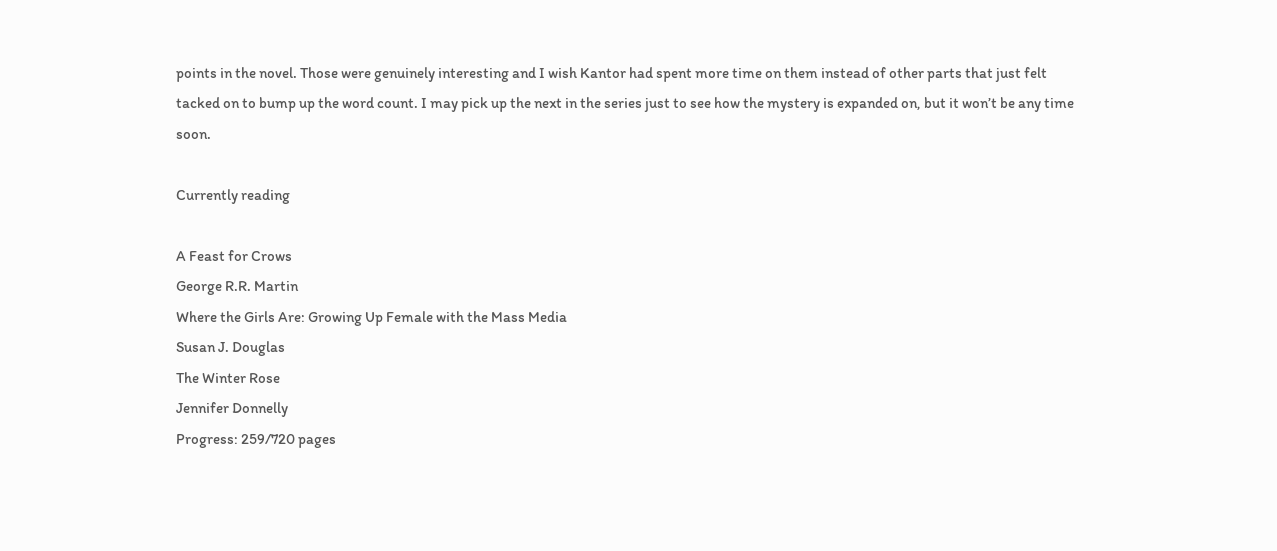points in the novel. Those were genuinely interesting and I wish Kantor had spent more time on them instead of other parts that just felt tacked on to bump up the word count. I may pick up the next in the series just to see how the mystery is expanded on, but it won’t be any time soon.

Currently reading

A Feast for Crows
George R.R. Martin
Where the Girls Are: Growing Up Female with the Mass Media
Susan J. Douglas
The Winter Rose
Jennifer Donnelly
Progress: 259/720 pages